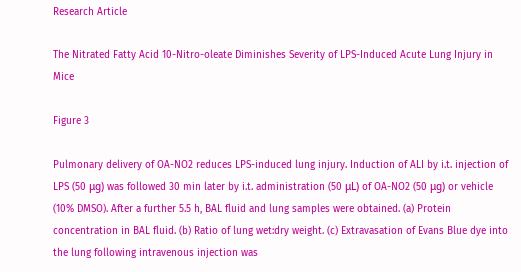Research Article

The Nitrated Fatty Acid 10-Nitro-oleate Diminishes Severity of LPS-Induced Acute Lung Injury in Mice

Figure 3

Pulmonary delivery of OA-NO2 reduces LPS-induced lung injury. Induction of ALI by i.t. injection of LPS (50 μg) was followed 30 min later by i.t. administration (50 μL) of OA-NO2 (50 μg) or vehicle (10% DMSO). After a further 5.5 h, BAL fluid and lung samples were obtained. (a) Protein concentration in BAL fluid. (b) Ratio of lung wet:dry weight. (c) Extravasation of Evans Blue dye into the lung following intravenous injection was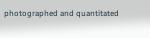photographed and quantitated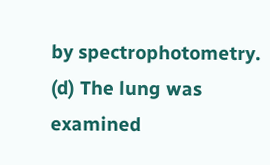by spectrophotometry. (d) The lung was examined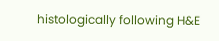histologically following H&E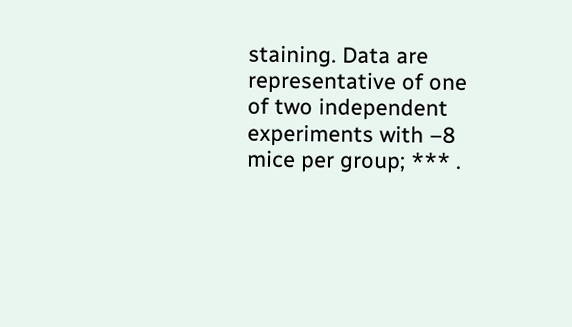staining. Data are representative of one of two independent experiments with –8 mice per group; *** .